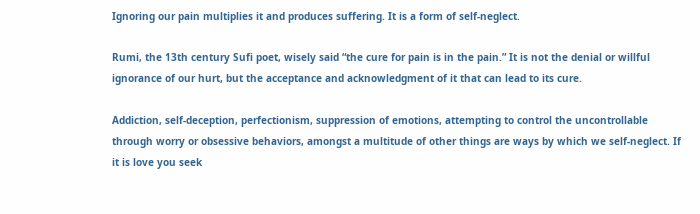Ignoring our pain multiplies it and produces suffering. It is a form of self-neglect.

Rumi, the 13th century Sufi poet, wisely said “the cure for pain is in the pain.” It is not the denial or willful ignorance of our hurt, but the acceptance and acknowledgment of it that can lead to its cure.

Addiction, self-deception, perfectionism, suppression of emotions, attempting to control the uncontrollable through worry or obsessive behaviors, amongst a multitude of other things are ways by which we self-neglect. If it is love you seek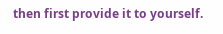then first provide it to yourself.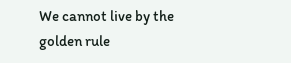We cannot live by the golden rule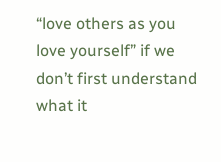“love others as you love yourself” if we don’t first understand what it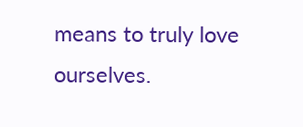means to truly love ourselves.